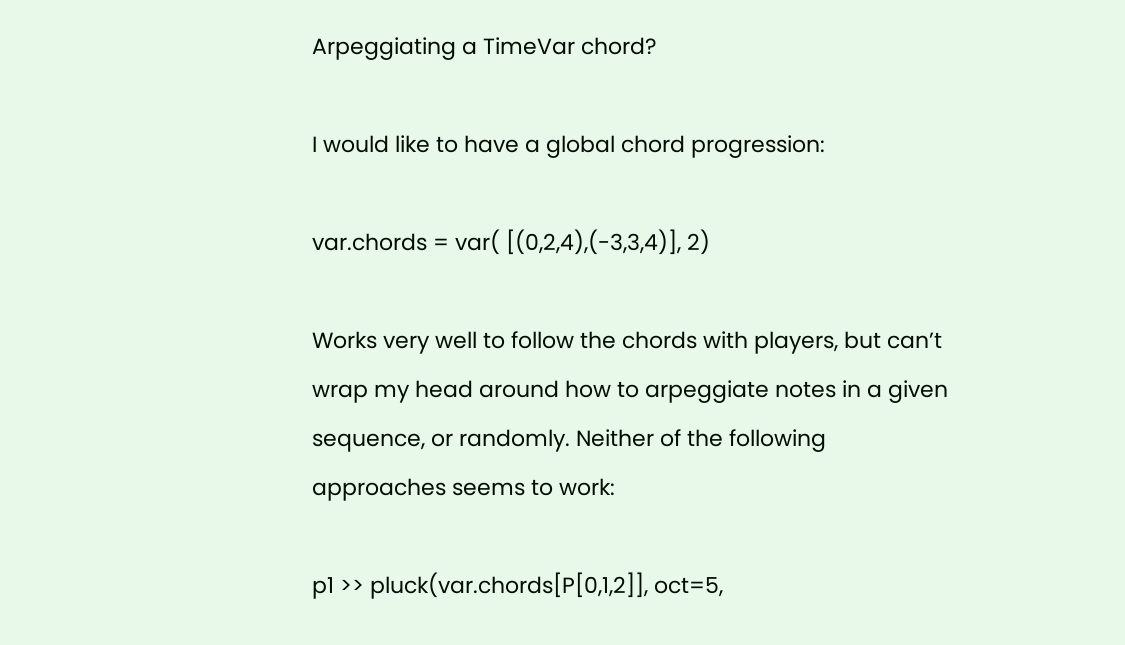Arpeggiating a TimeVar chord?

I would like to have a global chord progression:

var.chords = var( [(0,2,4),(-3,3,4)], 2)

Works very well to follow the chords with players, but can’t wrap my head around how to arpeggiate notes in a given sequence, or randomly. Neither of the following approaches seems to work:

p1 >> pluck(var.chords[P[0,1,2]], oct=5,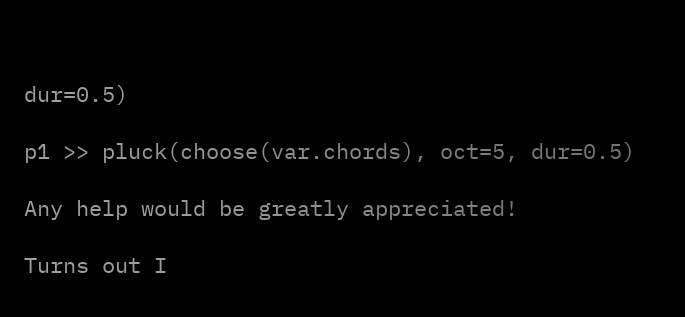dur=0.5)

p1 >> pluck(choose(var.chords), oct=5, dur=0.5)

Any help would be greatly appreciated!

Turns out I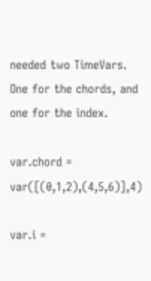needed two TimeVars.
One for the chords, and one for the index.

var.chord = var([(0,1,2),(4,5,6)],4)

var.i =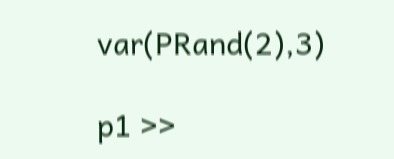var(PRand(2),3)

p1 >>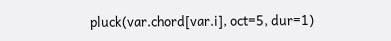pluck(var.chord[var.i], oct=5, dur=1)